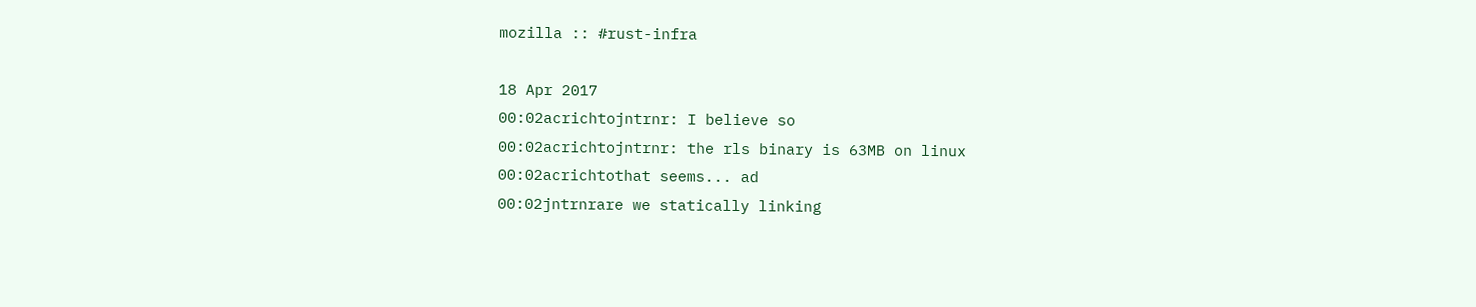mozilla :: #rust-infra

18 Apr 2017
00:02acrichtojntrnr: I believe so
00:02acrichtojntrnr: the rls binary is 63MB on linux
00:02acrichtothat seems... ad
00:02jntrnrare we statically linking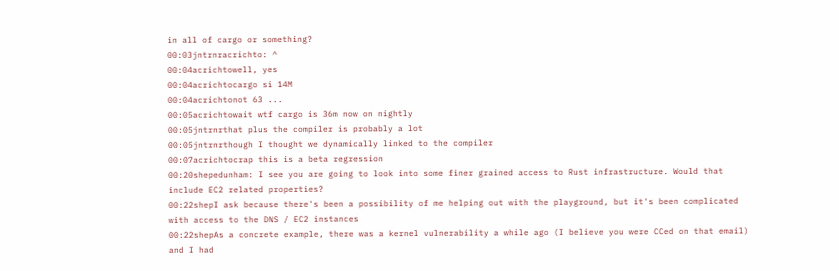in all of cargo or something?
00:03jntrnracrichto: ^
00:04acrichtowell, yes
00:04acrichtocargo si 14M
00:04acrichtonot 63 ...
00:05acrichtowait wtf cargo is 36m now on nightly
00:05jntrnrthat plus the compiler is probably a lot
00:05jntrnrthough I thought we dynamically linked to the compiler
00:07acrichtocrap this is a beta regression
00:20shepedunham: I see you are going to look into some finer grained access to Rust infrastructure. Would that include EC2 related properties?
00:22shepI ask because there's been a possibility of me helping out with the playground, but it's been complicated with access to the DNS / EC2 instances
00:22shepAs a concrete example, there was a kernel vulnerability a while ago (I believe you were CCed on that email) and I had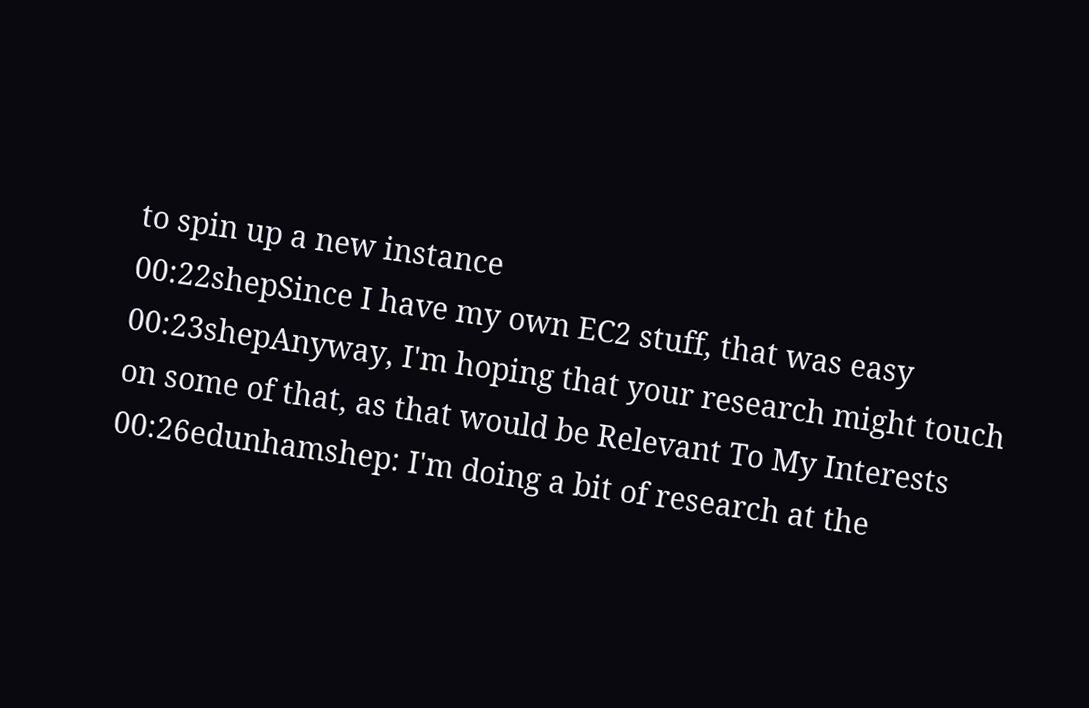to spin up a new instance
00:22shepSince I have my own EC2 stuff, that was easy
00:23shepAnyway, I'm hoping that your research might touch on some of that, as that would be Relevant To My Interests
00:26edunhamshep: I'm doing a bit of research at the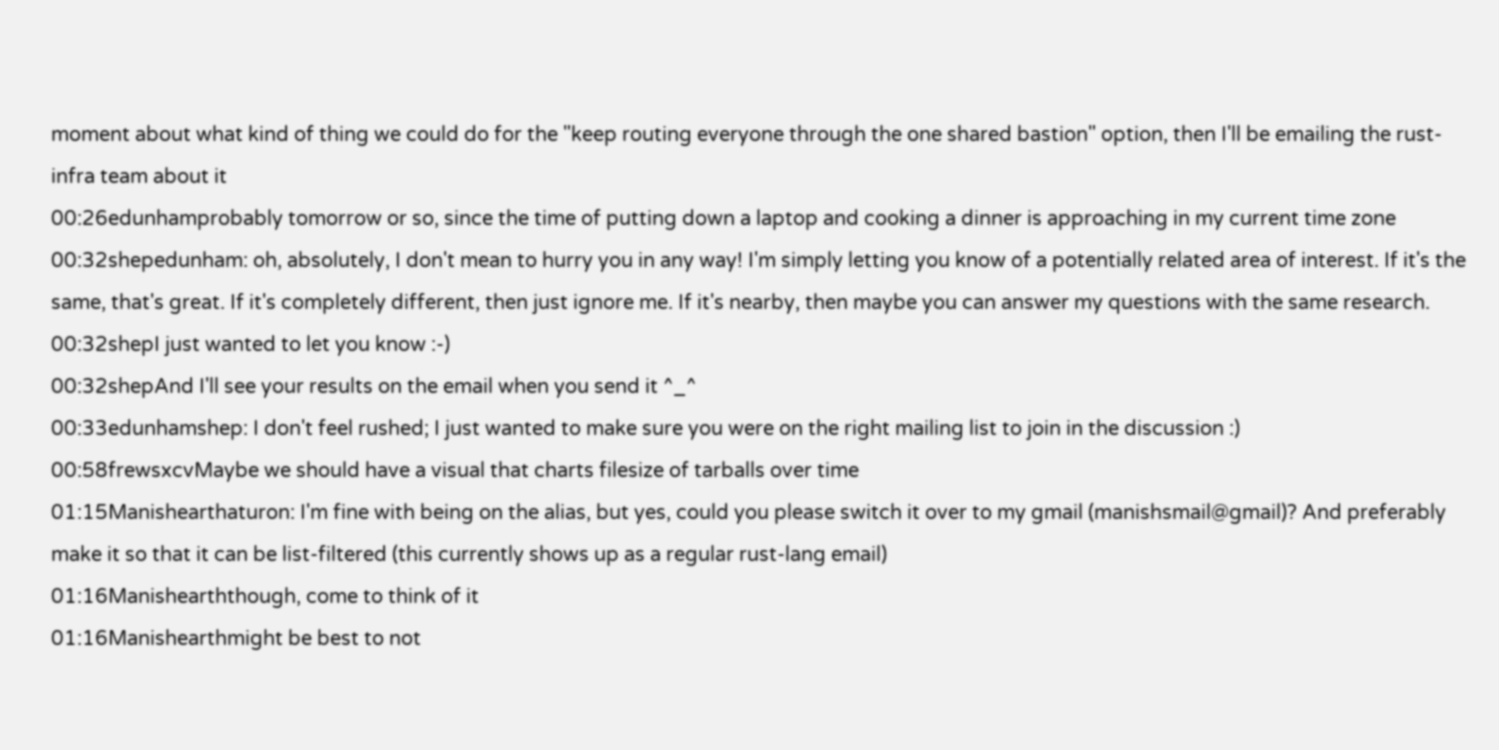moment about what kind of thing we could do for the "keep routing everyone through the one shared bastion" option, then I'll be emailing the rust-infra team about it
00:26edunhamprobably tomorrow or so, since the time of putting down a laptop and cooking a dinner is approaching in my current time zone
00:32shepedunham: oh, absolutely, I don't mean to hurry you in any way! I'm simply letting you know of a potentially related area of interest. If it's the same, that's great. If it's completely different, then just ignore me. If it's nearby, then maybe you can answer my questions with the same research.
00:32shepI just wanted to let you know :-)
00:32shepAnd I'll see your results on the email when you send it ^_^
00:33edunhamshep: I don't feel rushed; I just wanted to make sure you were on the right mailing list to join in the discussion :)
00:58frewsxcvMaybe we should have a visual that charts filesize of tarballs over time
01:15Manishearthaturon: I'm fine with being on the alias, but yes, could you please switch it over to my gmail (manishsmail@gmail)? And preferably make it so that it can be list-filtered (this currently shows up as a regular rust-lang email)
01:16Manishearththough, come to think of it
01:16Manishearthmight be best to not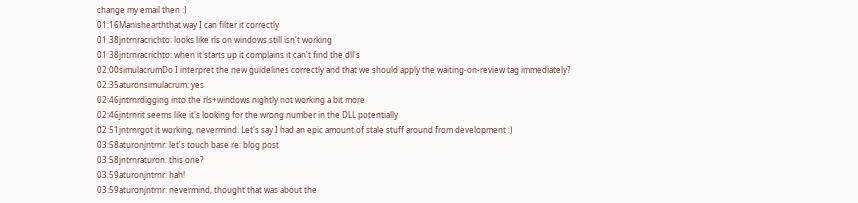change my email then :)
01:16Manishearththat way I can filter it correctly
01:38jntrnracrichto: looks like rls on windows still isn't working
01:38jntrnracrichto: when it starts up it complains it can't find the dll's
02:00simulacrumDo I interpret the new guidelines correctly and that we should apply the waiting-on-review tag immediately?
02:35aturonsimulacrum: yes
02:46jntrnrdigging into the rls+windows nightly not working a bit more
02:46jntrnrit seems like it's looking for the wrong number in the DLL potentially
02:51jntrnrgot it working, nevermind. Let's say I had an epic amount of stale stuff around from development :)
03:58aturonjntrnr: let's touch base re: blog post
03:58jntrnraturon: this one?
03:59aturonjntrnr: hah!
03:59aturonjntrnr: nevermind, thought that was about the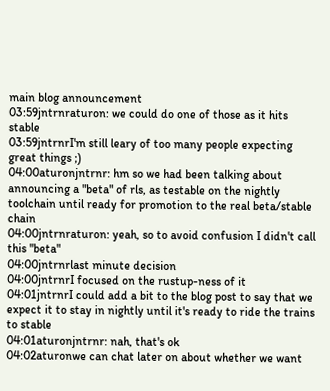main blog announcement
03:59jntrnraturon: we could do one of those as it hits stable
03:59jntrnrI'm still leary of too many people expecting great things ;)
04:00aturonjntrnr: hm so we had been talking about announcing a "beta" of rls, as testable on the nightly toolchain until ready for promotion to the real beta/stable chain
04:00jntrnraturon: yeah, so to avoid confusion I didn't call this "beta"
04:00jntrnrlast minute decision
04:00jntrnrI focused on the rustup-ness of it
04:01jntrnrI could add a bit to the blog post to say that we expect it to stay in nightly until it's ready to ride the trains to stable
04:01aturonjntrnr: nah, that's ok
04:02aturonwe can chat later on about whether we want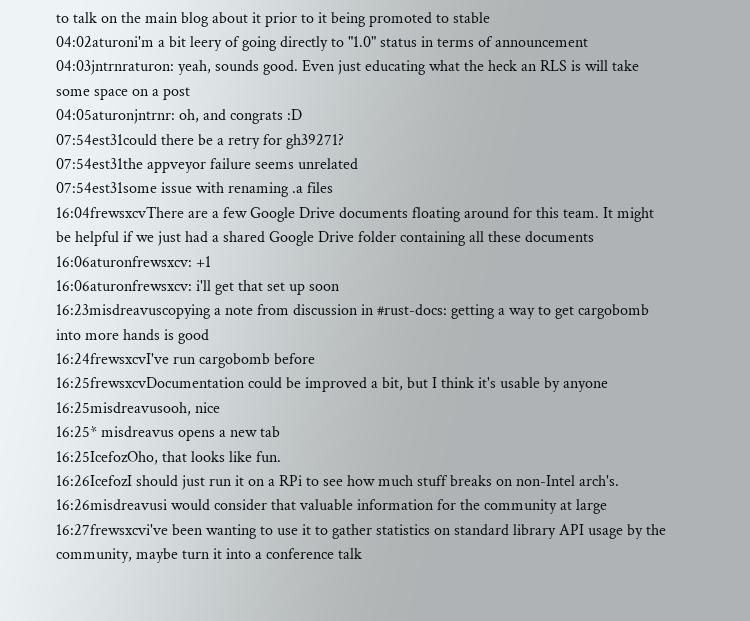to talk on the main blog about it prior to it being promoted to stable
04:02aturoni'm a bit leery of going directly to "1.0" status in terms of announcement
04:03jntrnraturon: yeah, sounds good. Even just educating what the heck an RLS is will take some space on a post
04:05aturonjntrnr: oh, and congrats :D
07:54est31could there be a retry for gh39271?
07:54est31the appveyor failure seems unrelated
07:54est31some issue with renaming .a files
16:04frewsxcvThere are a few Google Drive documents floating around for this team. It might be helpful if we just had a shared Google Drive folder containing all these documents
16:06aturonfrewsxcv: +1
16:06aturonfrewsxcv: i'll get that set up soon
16:23misdreavuscopying a note from discussion in #rust-docs: getting a way to get cargobomb into more hands is good
16:24frewsxcvI've run cargobomb before
16:25frewsxcvDocumentation could be improved a bit, but I think it's usable by anyone
16:25misdreavusooh, nice
16:25* misdreavus opens a new tab
16:25IcefozOho, that looks like fun.
16:26IcefozI should just run it on a RPi to see how much stuff breaks on non-Intel arch's.
16:26misdreavusi would consider that valuable information for the community at large
16:27frewsxcvi've been wanting to use it to gather statistics on standard library API usage by the community, maybe turn it into a conference talk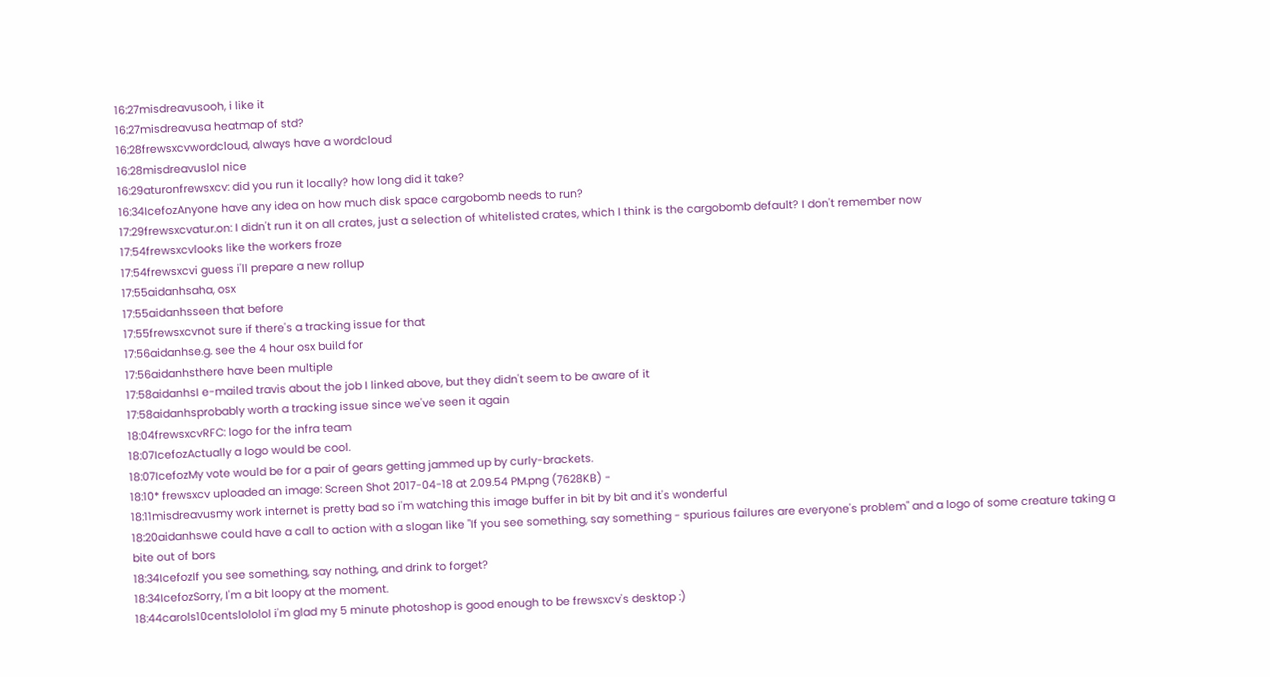16:27misdreavusooh, i like it
16:27misdreavusa heatmap of std?
16:28frewsxcvwordcloud, always have a wordcloud
16:28misdreavuslol nice
16:29aturonfrewsxcv: did you run it locally? how long did it take?
16:34IcefozAnyone have any idea on how much disk space cargobomb needs to run?
17:29frewsxcvatur.on: I didn't run it on all crates, just a selection of whitelisted crates, which I think is the cargobomb default? I don't remember now
17:54frewsxcvlooks like the workers froze
17:54frewsxcvi guess i'll prepare a new rollup
17:55aidanhsaha, osx
17:55aidanhsseen that before
17:55frewsxcvnot sure if there's a tracking issue for that
17:56aidanhse.g. see the 4 hour osx build for
17:56aidanhsthere have been multiple
17:58aidanhsI e-mailed travis about the job I linked above, but they didn't seem to be aware of it
17:58aidanhsprobably worth a tracking issue since we've seen it again
18:04frewsxcvRFC: logo for the infra team
18:07IcefozActually a logo would be cool.
18:07IcefozMy vote would be for a pair of gears getting jammed up by curly-brackets.
18:10* frewsxcv uploaded an image: Screen Shot 2017-04-18 at 2.09.54 PM.png (7628KB) -
18:11misdreavusmy work internet is pretty bad so i'm watching this image buffer in bit by bit and it's wonderful
18:20aidanhswe could have a call to action with a slogan like "If you see something, say something - spurious failures are everyone's problem" and a logo of some creature taking a bite out of bors
18:34IcefozIf you see something, say nothing, and drink to forget?
18:34IcefozSorry, I'm a bit loopy at the moment.
18:44carols10centslololol i'm glad my 5 minute photoshop is good enough to be frewsxcv's desktop :)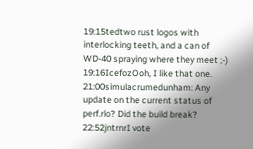19:15tedtwo rust logos with interlocking teeth, and a can of WD-40 spraying where they meet ;-)
19:16IcefozOoh, I like that one.
21:00simulacrumedunham: Any update on the current status of perf.rlo? Did the build break?
22:52jntrnrI vote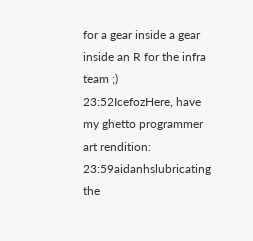for a gear inside a gear inside an R for the infra team ;)
23:52IcefozHere, have my ghetto programmer art rendition:
23:59aidanhslubricating the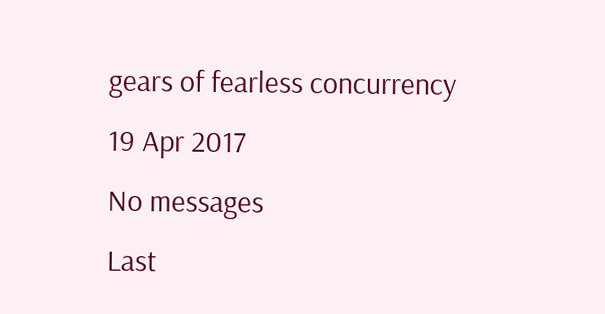gears of fearless concurrency
19 Apr 2017
No messages
Last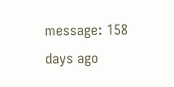message: 158 days ago